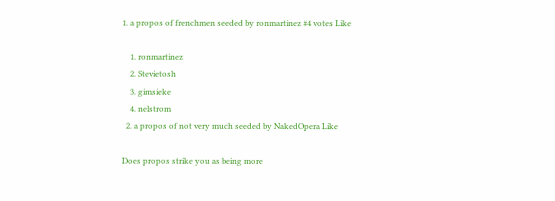1. a propos of frenchmen seeded by ronmartinez #4 votes Like

    1. ronmartinez
    2. Stevietosh
    3. gimsieke
    4. nelstrom
  2. a propos of not very much seeded by NakedOpera Like

Does propos strike you as being more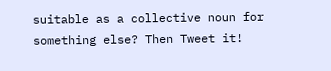suitable as a collective noun for something else? Then Tweet it!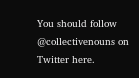You should follow @collectivenouns on Twitter here.